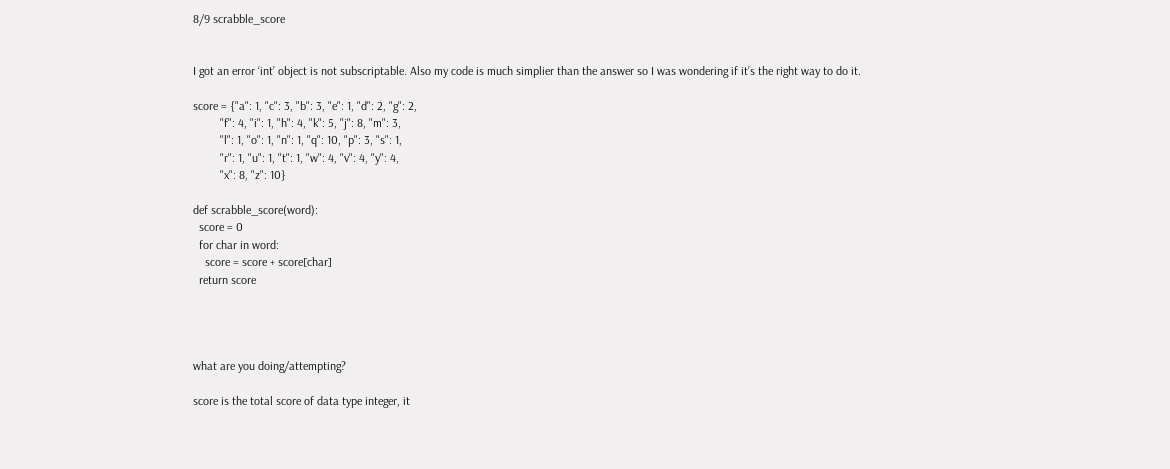8/9 scrabble_score


I got an error ‘int’ object is not subscriptable. Also my code is much simplier than the answer so I was wondering if it’s the right way to do it.

score = {"a": 1, "c": 3, "b": 3, "e": 1, "d": 2, "g": 2,
         "f": 4, "i": 1, "h": 4, "k": 5, "j": 8, "m": 3,
         "l": 1, "o": 1, "n": 1, "q": 10, "p": 3, "s": 1,
         "r": 1, "u": 1, "t": 1, "w": 4, "v": 4, "y": 4,
         "x": 8, "z": 10}

def scrabble_score(word):
  score = 0
  for char in word:
    score = score + score[char]
  return score




what are you doing/attempting?

score is the total score of data type integer, it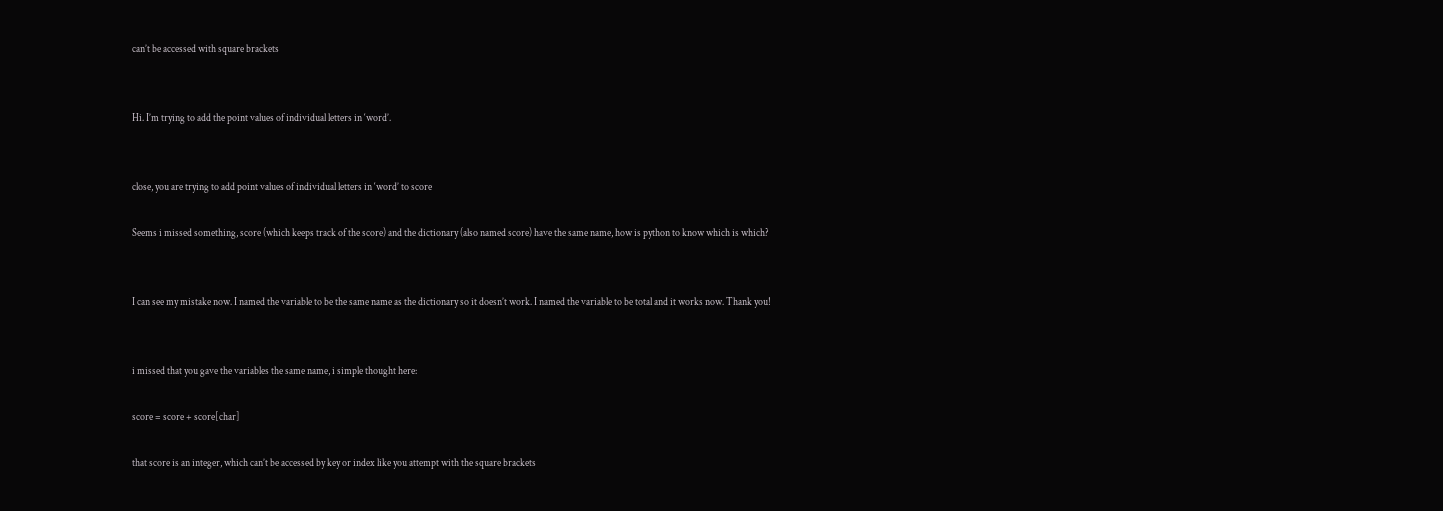can’t be accessed with square brackets


Hi. I’m trying to add the point values of individual letters in ‘word’.


close, you are trying to add point values of individual letters in ‘word’ to score

Seems i missed something, score (which keeps track of the score) and the dictionary (also named score) have the same name, how is python to know which is which?


I can see my mistake now. I named the variable to be the same name as the dictionary so it doesn’t work. I named the variable to be total and it works now. Thank you!


i missed that you gave the variables the same name, i simple thought here:

score = score + score[char]

that score is an integer, which can’t be accessed by key or index like you attempt with the square brackets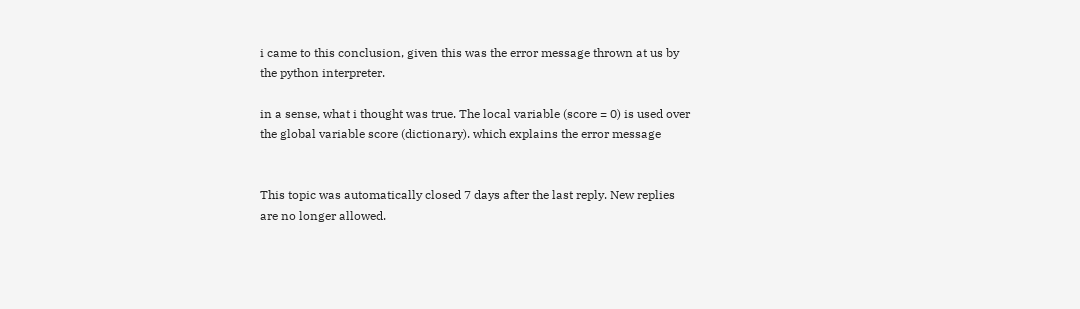i came to this conclusion, given this was the error message thrown at us by the python interpreter.

in a sense, what i thought was true. The local variable (score = 0) is used over the global variable score (dictionary). which explains the error message


This topic was automatically closed 7 days after the last reply. New replies are no longer allowed.